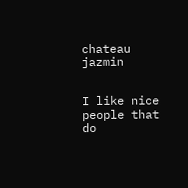chateau jazmin


I like nice people that do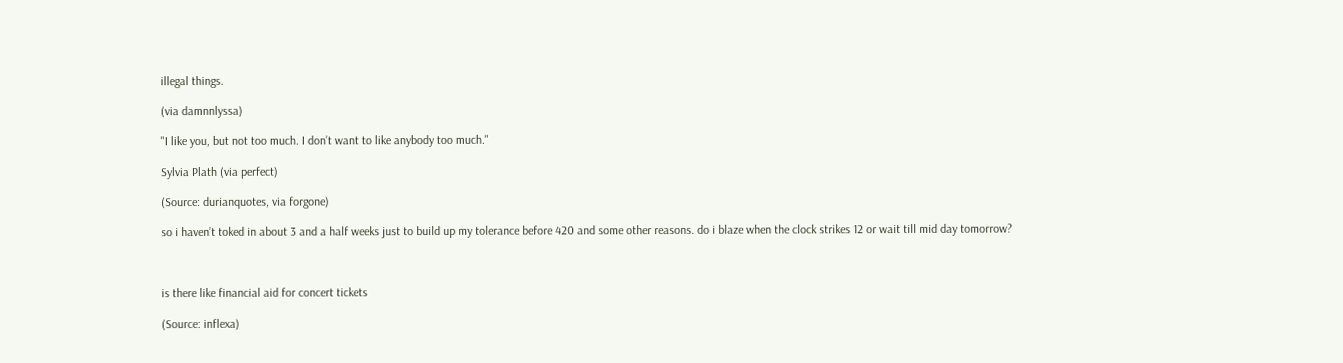illegal things.

(via damnnlyssa)

"I like you, but not too much. I don’t want to like anybody too much."

Sylvia Plath (via perfect)

(Source: durianquotes, via forgone)

so i haven’t toked in about 3 and a half weeks just to build up my tolerance before 420 and some other reasons. do i blaze when the clock strikes 12 or wait till mid day tomorrow?



is there like financial aid for concert tickets

(Source: inflexa)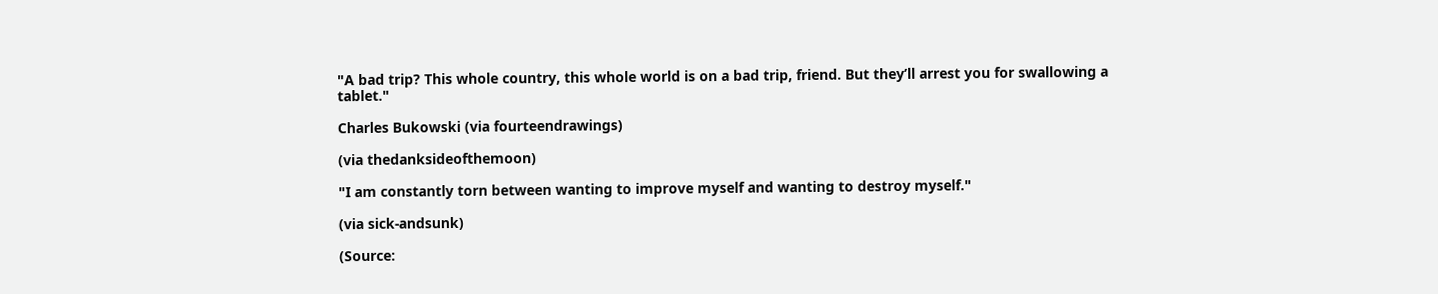"A bad trip? This whole country, this whole world is on a bad trip, friend. But they’ll arrest you for swallowing a tablet."

Charles Bukowski (via fourteendrawings)

(via thedanksideofthemoon)

"I am constantly torn between wanting to improve myself and wanting to destroy myself."

(via sick-andsunk)

(Source: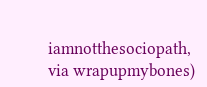iamnotthesociopath, via wrapupmybones)